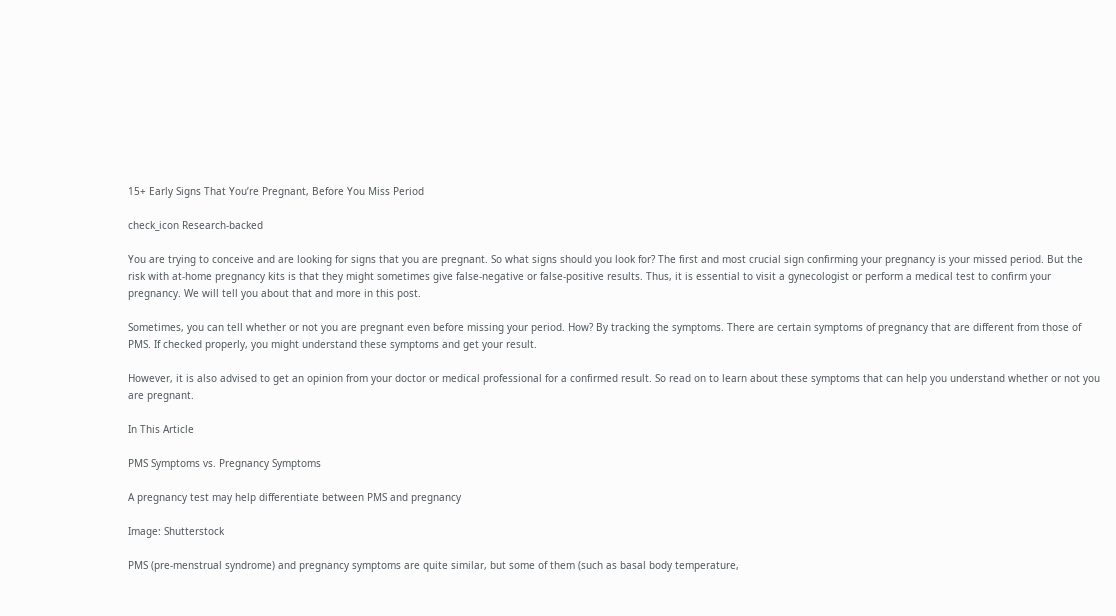15+ Early Signs That You’re Pregnant, Before You Miss Period

check_icon Research-backed

You are trying to conceive and are looking for signs that you are pregnant. So what signs should you look for? The first and most crucial sign confirming your pregnancy is your missed period. But the risk with at-home pregnancy kits is that they might sometimes give false-negative or false-positive results. Thus, it is essential to visit a gynecologist or perform a medical test to confirm your pregnancy. We will tell you about that and more in this post.

Sometimes, you can tell whether or not you are pregnant even before missing your period. How? By tracking the symptoms. There are certain symptoms of pregnancy that are different from those of PMS. If checked properly, you might understand these symptoms and get your result.

However, it is also advised to get an opinion from your doctor or medical professional for a confirmed result. So read on to learn about these symptoms that can help you understand whether or not you are pregnant.

In This Article

PMS Symptoms vs. Pregnancy Symptoms

A pregnancy test may help differentiate between PMS and pregnancy

Image: Shutterstock

PMS (pre-menstrual syndrome) and pregnancy symptoms are quite similar, but some of them (such as basal body temperature,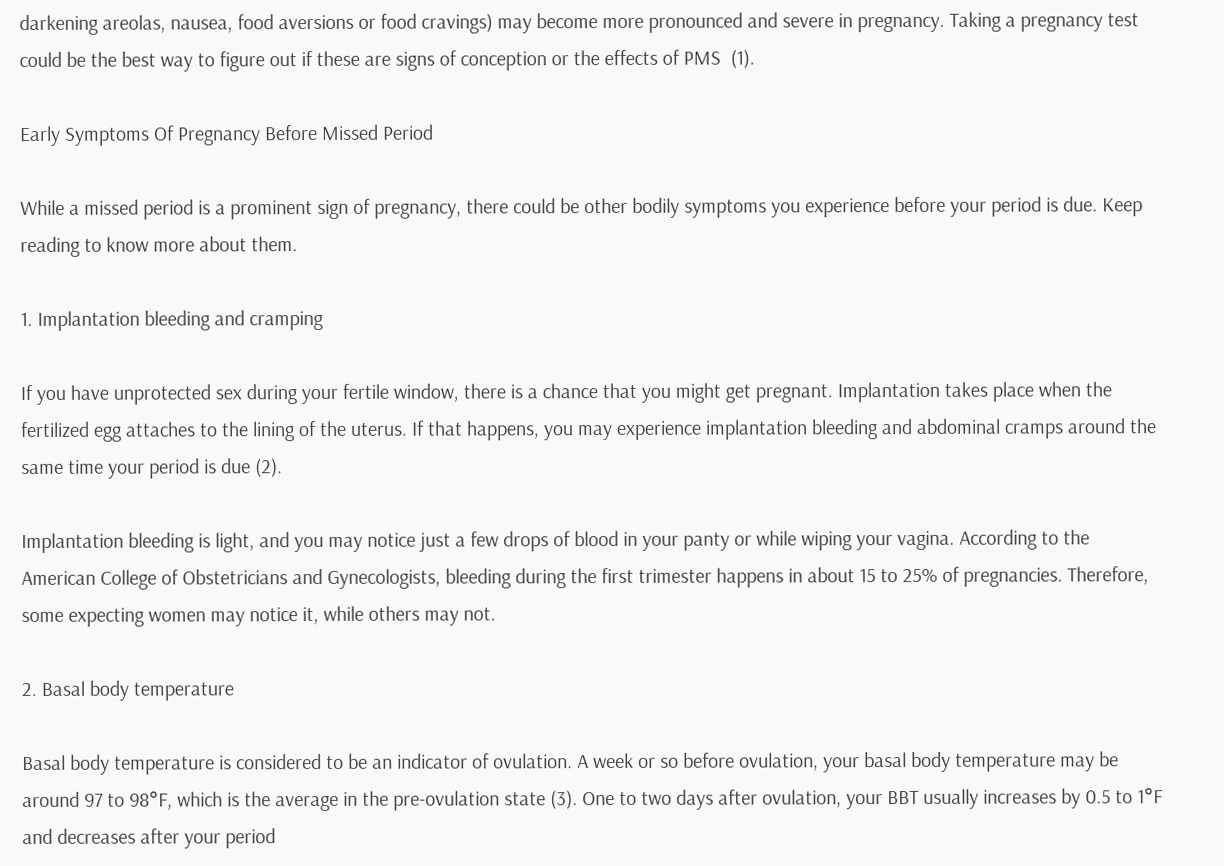darkening areolas, nausea, food aversions or food cravings) may become more pronounced and severe in pregnancy. Taking a pregnancy test could be the best way to figure out if these are signs of conception or the effects of PMS  (1).

Early Symptoms Of Pregnancy Before Missed Period

While a missed period is a prominent sign of pregnancy, there could be other bodily symptoms you experience before your period is due. Keep reading to know more about them.

1. Implantation bleeding and cramping

If you have unprotected sex during your fertile window, there is a chance that you might get pregnant. Implantation takes place when the fertilized egg attaches to the lining of the uterus. If that happens, you may experience implantation bleeding and abdominal cramps around the same time your period is due (2).

Implantation bleeding is light, and you may notice just a few drops of blood in your panty or while wiping your vagina. According to the American College of Obstetricians and Gynecologists, bleeding during the first trimester happens in about 15 to 25% of pregnancies. Therefore, some expecting women may notice it, while others may not.

2. Basal body temperature

Basal body temperature is considered to be an indicator of ovulation. A week or so before ovulation, your basal body temperature may be around 97 to 98°F, which is the average in the pre-ovulation state (3). One to two days after ovulation, your BBT usually increases by 0.5 to 1°F and decreases after your period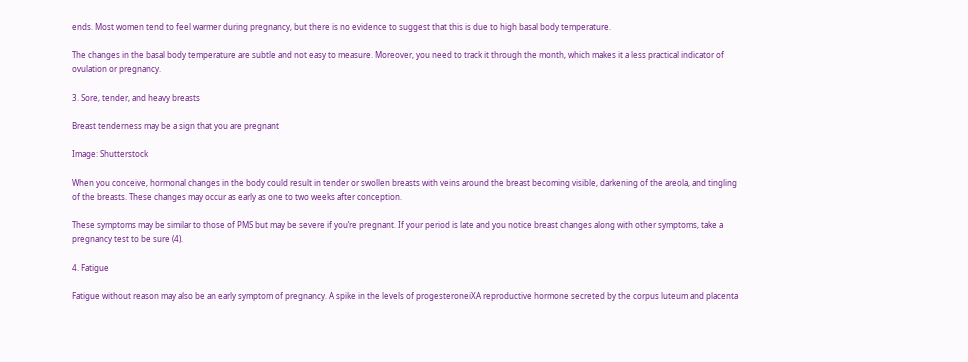ends. Most women tend to feel warmer during pregnancy, but there is no evidence to suggest that this is due to high basal body temperature.

The changes in the basal body temperature are subtle and not easy to measure. Moreover, you need to track it through the month, which makes it a less practical indicator of ovulation or pregnancy.

3. Sore, tender, and heavy breasts

Breast tenderness may be a sign that you are pregnant

Image: Shutterstock

When you conceive, hormonal changes in the body could result in tender or swollen breasts with veins around the breast becoming visible, darkening of the areola, and tingling of the breasts. These changes may occur as early as one to two weeks after conception.

These symptoms may be similar to those of PMS but may be severe if you’re pregnant. If your period is late and you notice breast changes along with other symptoms, take a pregnancy test to be sure (4).

4. Fatigue

Fatigue without reason may also be an early symptom of pregnancy. A spike in the levels of progesteroneiXA reproductive hormone secreted by the corpus luteum and placenta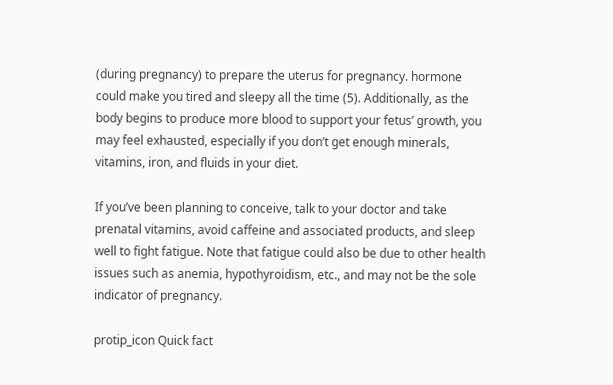(during pregnancy) to prepare the uterus for pregnancy. hormone could make you tired and sleepy all the time (5). Additionally, as the body begins to produce more blood to support your fetus’ growth, you may feel exhausted, especially if you don’t get enough minerals, vitamins, iron, and fluids in your diet.

If you’ve been planning to conceive, talk to your doctor and take prenatal vitamins, avoid caffeine and associated products, and sleep well to fight fatigue. Note that fatigue could also be due to other health issues such as anemia, hypothyroidism, etc., and may not be the sole indicator of pregnancy.

protip_icon Quick fact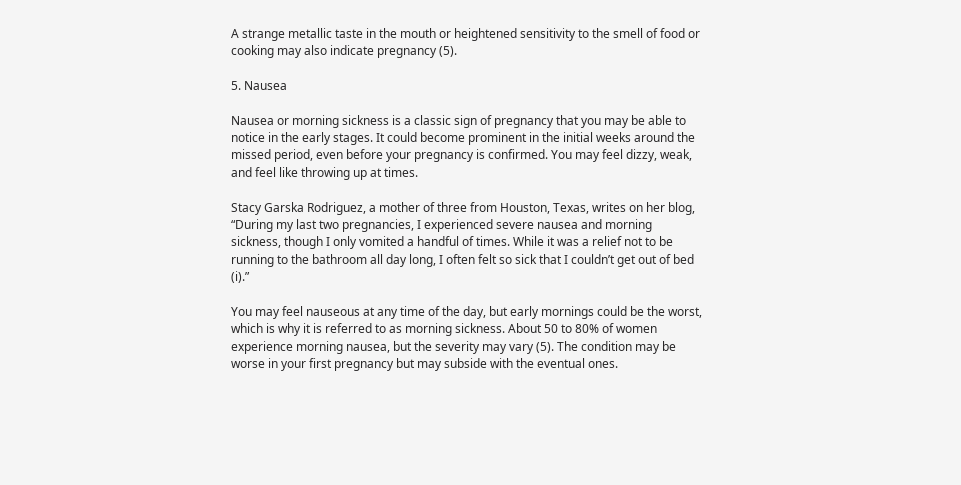A strange metallic taste in the mouth or heightened sensitivity to the smell of food or cooking may also indicate pregnancy (5).

5. Nausea

Nausea or morning sickness is a classic sign of pregnancy that you may be able to notice in the early stages. It could become prominent in the initial weeks around the missed period, even before your pregnancy is confirmed. You may feel dizzy, weak, and feel like throwing up at times.

Stacy Garska Rodriguez, a mother of three from Houston, Texas, writes on her blog, “During my last two pregnancies, I experienced severe nausea and morning sickness, though I only vomited a handful of times. While it was a relief not to be running to the bathroom all day long, I often felt so sick that I couldn’t get out of bed (i).”

You may feel nauseous at any time of the day, but early mornings could be the worst, which is why it is referred to as morning sickness. About 50 to 80% of women experience morning nausea, but the severity may vary (5). The condition may be worse in your first pregnancy but may subside with the eventual ones.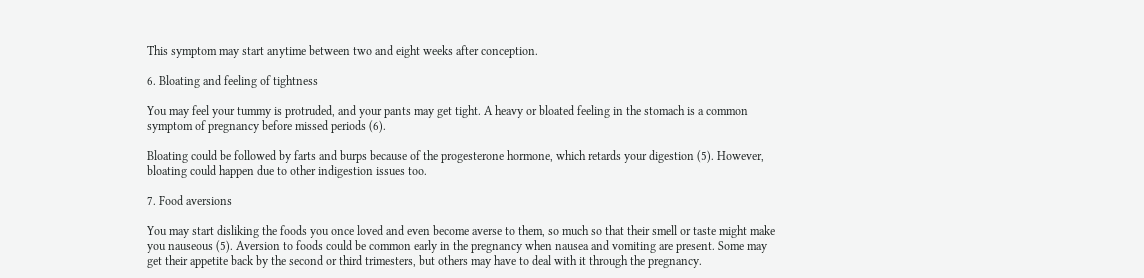This symptom may start anytime between two and eight weeks after conception.

6. Bloating and feeling of tightness

You may feel your tummy is protruded, and your pants may get tight. A heavy or bloated feeling in the stomach is a common symptom of pregnancy before missed periods (6).

Bloating could be followed by farts and burps because of the progesterone hormone, which retards your digestion (5). However, bloating could happen due to other indigestion issues too.

7. Food aversions

You may start disliking the foods you once loved and even become averse to them, so much so that their smell or taste might make you nauseous (5). Aversion to foods could be common early in the pregnancy when nausea and vomiting are present. Some may get their appetite back by the second or third trimesters, but others may have to deal with it through the pregnancy.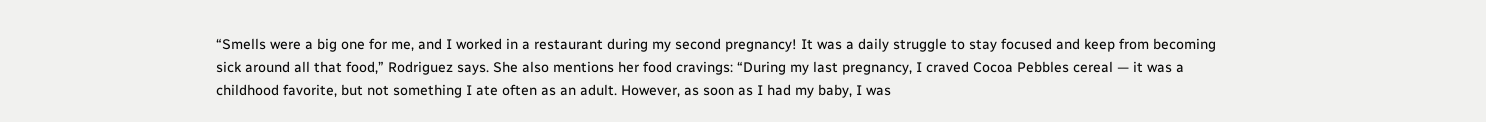“Smells were a big one for me, and I worked in a restaurant during my second pregnancy! It was a daily struggle to stay focused and keep from becoming sick around all that food,” Rodriguez says. She also mentions her food cravings: “During my last pregnancy, I craved Cocoa Pebbles cereal — it was a childhood favorite, but not something I ate often as an adult. However, as soon as I had my baby, I was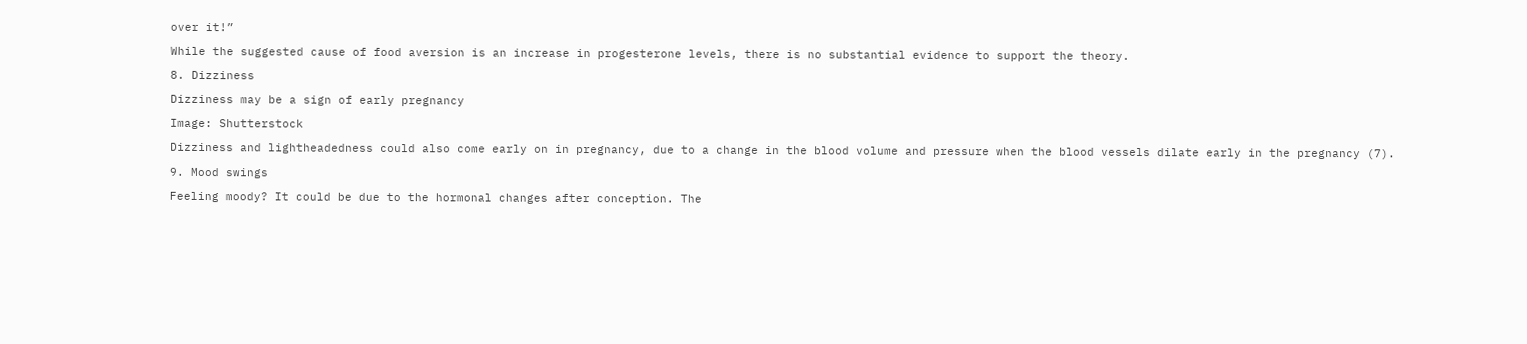over it!”

While the suggested cause of food aversion is an increase in progesterone levels, there is no substantial evidence to support the theory.

8. Dizziness

Dizziness may be a sign of early pregnancy

Image: Shutterstock

Dizziness and lightheadedness could also come early on in pregnancy, due to a change in the blood volume and pressure when the blood vessels dilate early in the pregnancy (7).

9. Mood swings

Feeling moody? It could be due to the hormonal changes after conception. The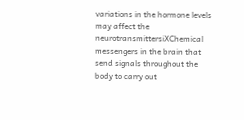variations in the hormone levels may affect the neurotransmittersiXChemical messengers in the brain that send signals throughout the body to carry out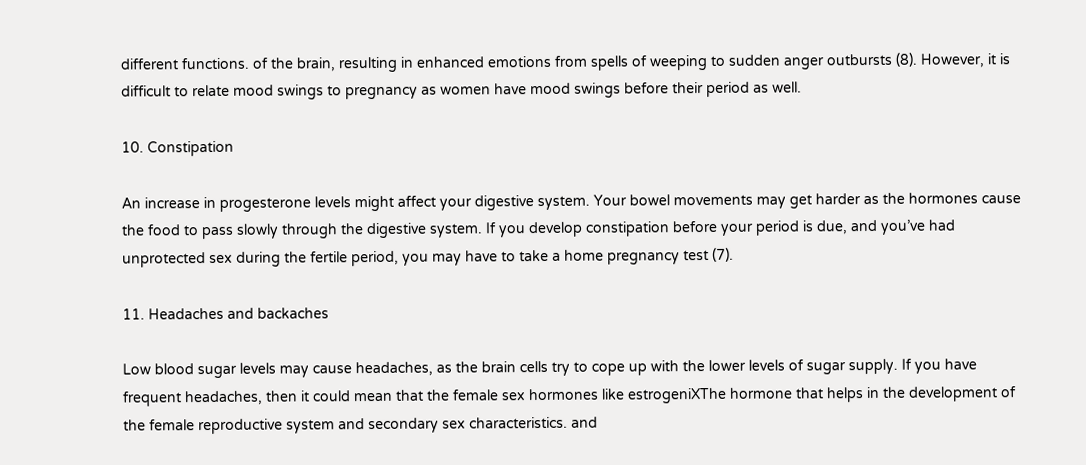different functions. of the brain, resulting in enhanced emotions from spells of weeping to sudden anger outbursts (8). However, it is difficult to relate mood swings to pregnancy as women have mood swings before their period as well.

10. Constipation

An increase in progesterone levels might affect your digestive system. Your bowel movements may get harder as the hormones cause the food to pass slowly through the digestive system. If you develop constipation before your period is due, and you’ve had unprotected sex during the fertile period, you may have to take a home pregnancy test (7).

11. Headaches and backaches

Low blood sugar levels may cause headaches, as the brain cells try to cope up with the lower levels of sugar supply. If you have frequent headaches, then it could mean that the female sex hormones like estrogeniXThe hormone that helps in the development of the female reproductive system and secondary sex characteristics. and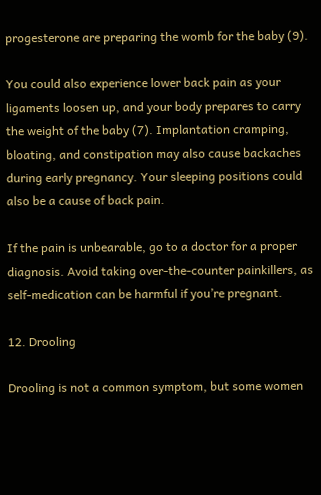progesterone are preparing the womb for the baby (9).

You could also experience lower back pain as your ligaments loosen up, and your body prepares to carry the weight of the baby (7). Implantation cramping, bloating, and constipation may also cause backaches during early pregnancy. Your sleeping positions could also be a cause of back pain.

If the pain is unbearable, go to a doctor for a proper diagnosis. Avoid taking over-the-counter painkillers, as self-medication can be harmful if you’re pregnant.

12. Drooling

Drooling is not a common symptom, but some women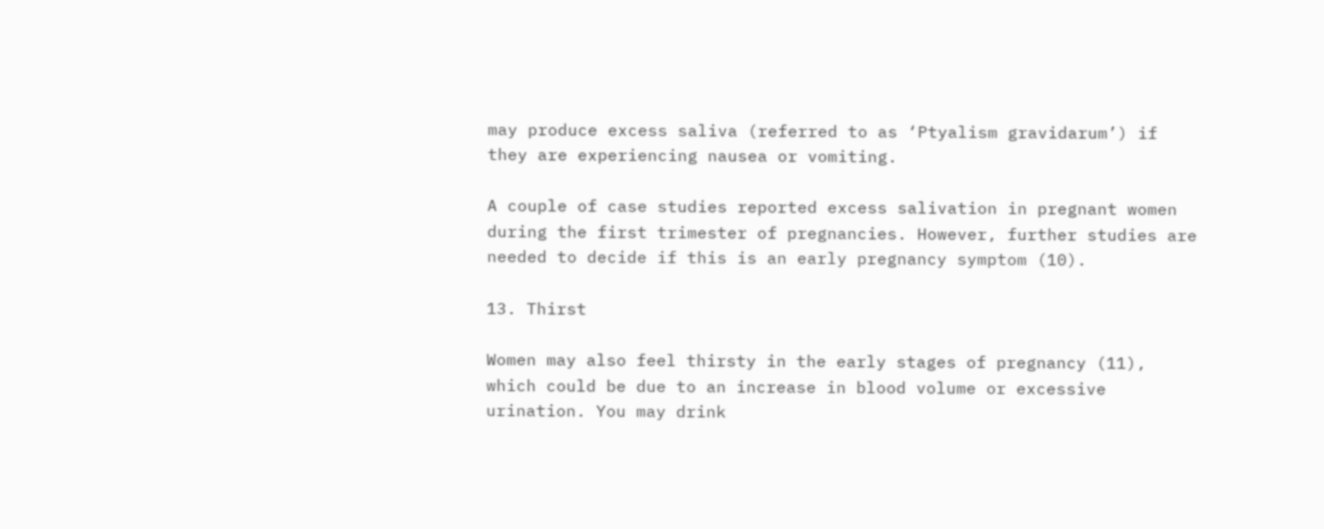may produce excess saliva (referred to as ‘Ptyalism gravidarum’) if they are experiencing nausea or vomiting.

A couple of case studies reported excess salivation in pregnant women during the first trimester of pregnancies. However, further studies are needed to decide if this is an early pregnancy symptom (10).

13. Thirst

Women may also feel thirsty in the early stages of pregnancy (11), which could be due to an increase in blood volume or excessive urination. You may drink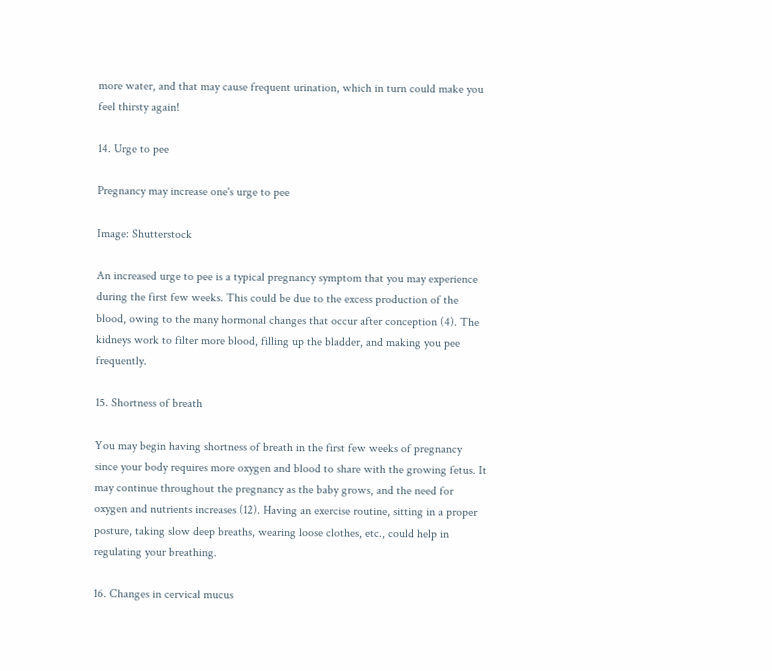more water, and that may cause frequent urination, which in turn could make you feel thirsty again!

14. Urge to pee

Pregnancy may increase one's urge to pee

Image: Shutterstock

An increased urge to pee is a typical pregnancy symptom that you may experience during the first few weeks. This could be due to the excess production of the blood, owing to the many hormonal changes that occur after conception (4). The kidneys work to filter more blood, filling up the bladder, and making you pee frequently.

15. Shortness of breath

You may begin having shortness of breath in the first few weeks of pregnancy since your body requires more oxygen and blood to share with the growing fetus. It may continue throughout the pregnancy as the baby grows, and the need for oxygen and nutrients increases (12). Having an exercise routine, sitting in a proper posture, taking slow deep breaths, wearing loose clothes, etc., could help in regulating your breathing.

16. Changes in cervical mucus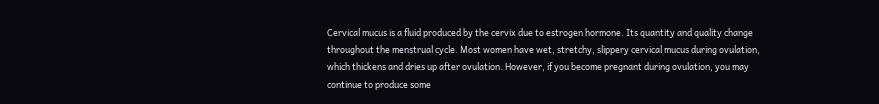Cervical mucus is a fluid produced by the cervix due to estrogen hormone. Its quantity and quality change throughout the menstrual cycle. Most women have wet, stretchy, slippery cervical mucus during ovulation, which thickens and dries up after ovulation. However, if you become pregnant during ovulation, you may continue to produce some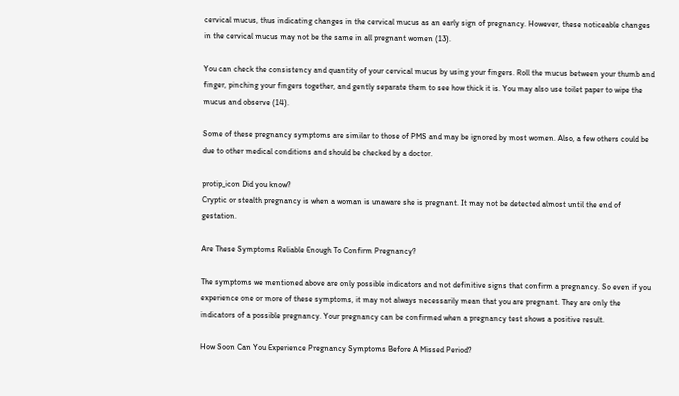cervical mucus, thus indicating changes in the cervical mucus as an early sign of pregnancy. However, these noticeable changes in the cervical mucus may not be the same in all pregnant women (13).

You can check the consistency and quantity of your cervical mucus by using your fingers. Roll the mucus between your thumb and finger, pinching your fingers together, and gently separate them to see how thick it is. You may also use toilet paper to wipe the mucus and observe (14).

Some of these pregnancy symptoms are similar to those of PMS and may be ignored by most women. Also, a few others could be due to other medical conditions and should be checked by a doctor.

protip_icon Did you know?
Cryptic or stealth pregnancy is when a woman is unaware she is pregnant. It may not be detected almost until the end of gestation.

Are These Symptoms Reliable Enough To Confirm Pregnancy?

The symptoms we mentioned above are only possible indicators and not definitive signs that confirm a pregnancy. So even if you experience one or more of these symptoms, it may not always necessarily mean that you are pregnant. They are only the indicators of a possible pregnancy. Your pregnancy can be confirmed when a pregnancy test shows a positive result.

How Soon Can You Experience Pregnancy Symptoms Before A Missed Period?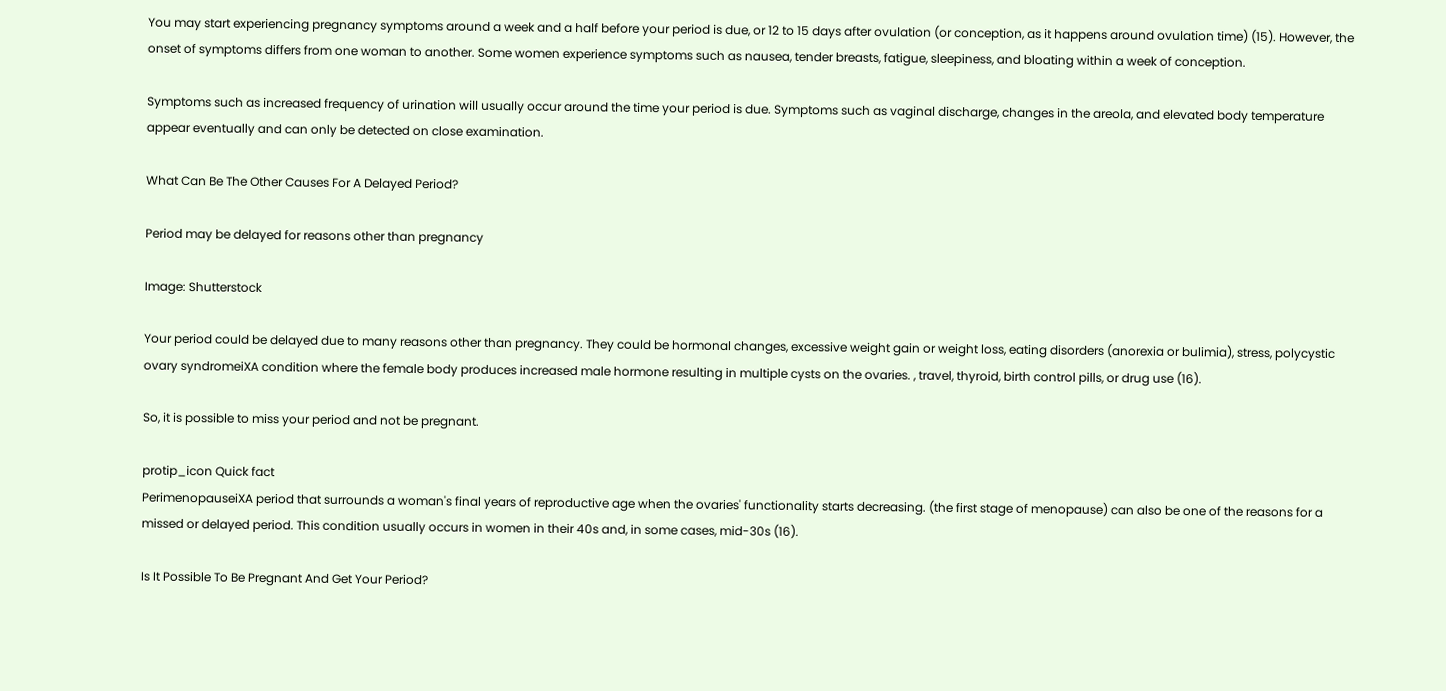You may start experiencing pregnancy symptoms around a week and a half before your period is due, or 12 to 15 days after ovulation (or conception, as it happens around ovulation time) (15). However, the onset of symptoms differs from one woman to another. Some women experience symptoms such as nausea, tender breasts, fatigue, sleepiness, and bloating within a week of conception.

Symptoms such as increased frequency of urination will usually occur around the time your period is due. Symptoms such as vaginal discharge, changes in the areola, and elevated body temperature appear eventually and can only be detected on close examination.

What Can Be The Other Causes For A Delayed Period?

Period may be delayed for reasons other than pregnancy

Image: Shutterstock

Your period could be delayed due to many reasons other than pregnancy. They could be hormonal changes, excessive weight gain or weight loss, eating disorders (anorexia or bulimia), stress, polycystic ovary syndromeiXA condition where the female body produces increased male hormone resulting in multiple cysts on the ovaries. , travel, thyroid, birth control pills, or drug use (16).

So, it is possible to miss your period and not be pregnant.

protip_icon Quick fact
PerimenopauseiXA period that surrounds a woman's final years of reproductive age when the ovaries' functionality starts decreasing. (the first stage of menopause) can also be one of the reasons for a missed or delayed period. This condition usually occurs in women in their 40s and, in some cases, mid-30s (16).

Is It Possible To Be Pregnant And Get Your Period?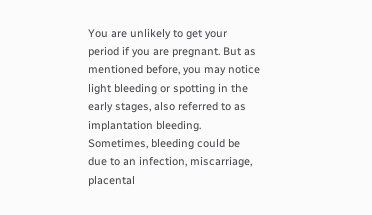You are unlikely to get your period if you are pregnant. But as mentioned before, you may notice light bleeding or spotting in the early stages, also referred to as implantation bleeding. Sometimes, bleeding could be due to an infection, miscarriage, placental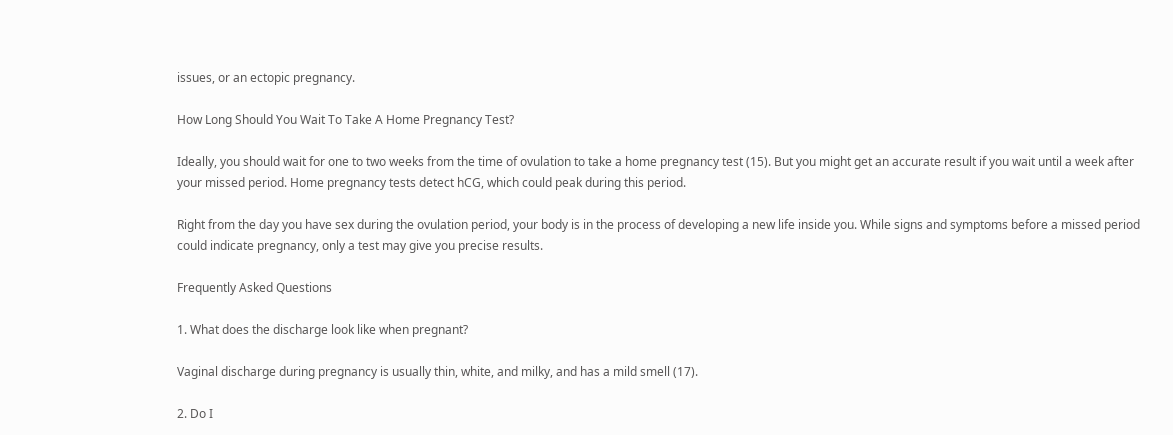issues, or an ectopic pregnancy.

How Long Should You Wait To Take A Home Pregnancy Test?

Ideally, you should wait for one to two weeks from the time of ovulation to take a home pregnancy test (15). But you might get an accurate result if you wait until a week after your missed period. Home pregnancy tests detect hCG, which could peak during this period.

Right from the day you have sex during the ovulation period, your body is in the process of developing a new life inside you. While signs and symptoms before a missed period could indicate pregnancy, only a test may give you precise results.

Frequently Asked Questions

1. What does the discharge look like when pregnant?

Vaginal discharge during pregnancy is usually thin, white, and milky, and has a mild smell (17).

2. Do I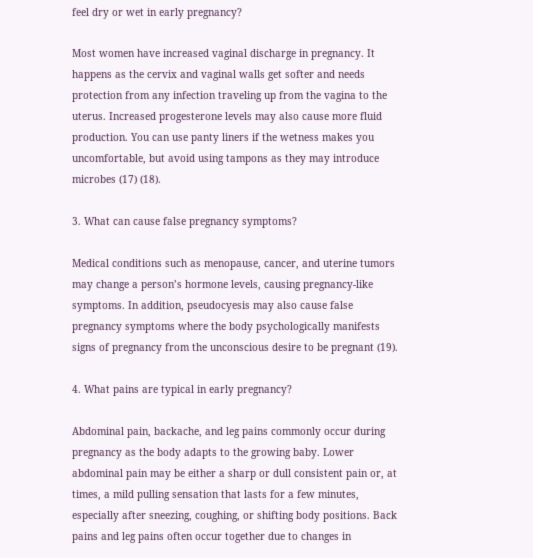feel dry or wet in early pregnancy?

Most women have increased vaginal discharge in pregnancy. It happens as the cervix and vaginal walls get softer and needs protection from any infection traveling up from the vagina to the uterus. Increased progesterone levels may also cause more fluid production. You can use panty liners if the wetness makes you uncomfortable, but avoid using tampons as they may introduce microbes (17) (18).

3. What can cause false pregnancy symptoms?

Medical conditions such as menopause, cancer, and uterine tumors may change a person’s hormone levels, causing pregnancy-like symptoms. In addition, pseudocyesis may also cause false pregnancy symptoms where the body psychologically manifests signs of pregnancy from the unconscious desire to be pregnant (19).

4. What pains are typical in early pregnancy?

Abdominal pain, backache, and leg pains commonly occur during pregnancy as the body adapts to the growing baby. Lower abdominal pain may be either a sharp or dull consistent pain or, at times, a mild pulling sensation that lasts for a few minutes, especially after sneezing, coughing, or shifting body positions. Back pains and leg pains often occur together due to changes in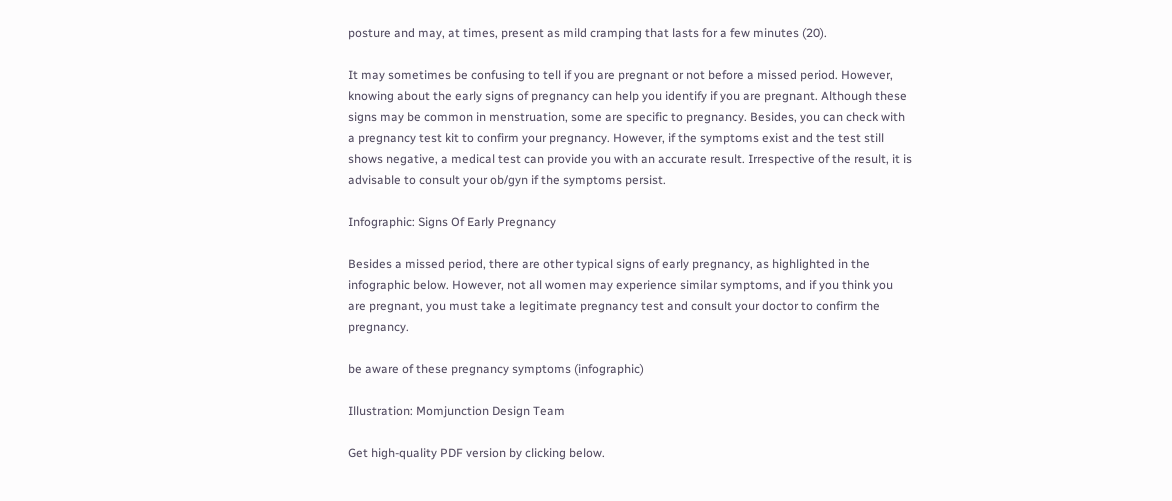posture and may, at times, present as mild cramping that lasts for a few minutes (20).

It may sometimes be confusing to tell if you are pregnant or not before a missed period. However, knowing about the early signs of pregnancy can help you identify if you are pregnant. Although these signs may be common in menstruation, some are specific to pregnancy. Besides, you can check with a pregnancy test kit to confirm your pregnancy. However, if the symptoms exist and the test still shows negative, a medical test can provide you with an accurate result. Irrespective of the result, it is advisable to consult your ob/gyn if the symptoms persist.

Infographic: Signs Of Early Pregnancy

Besides a missed period, there are other typical signs of early pregnancy, as highlighted in the infographic below. However, not all women may experience similar symptoms, and if you think you are pregnant, you must take a legitimate pregnancy test and consult your doctor to confirm the pregnancy.

be aware of these pregnancy symptoms (infographic)

Illustration: Momjunction Design Team

Get high-quality PDF version by clicking below.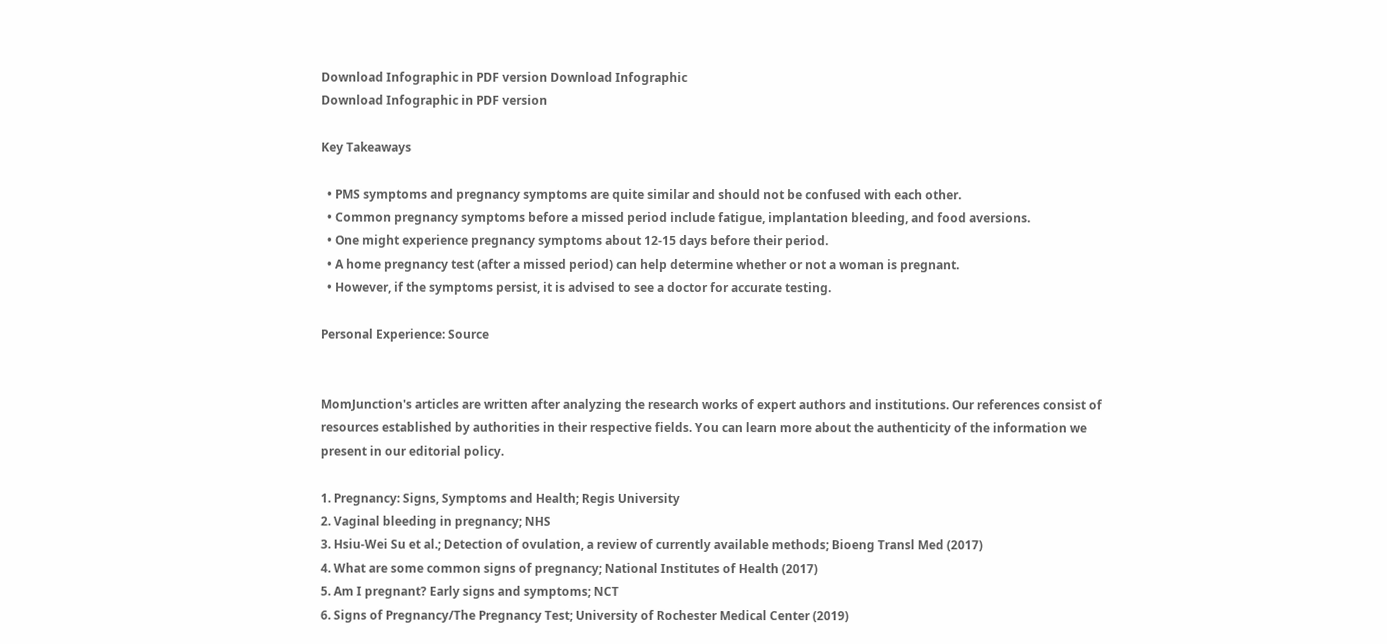Download Infographic in PDF version Download Infographic
Download Infographic in PDF version

Key Takeaways

  • PMS symptoms and pregnancy symptoms are quite similar and should not be confused with each other.
  • Common pregnancy symptoms before a missed period include fatigue, implantation bleeding, and food aversions.
  • One might experience pregnancy symptoms about 12-15 days before their period.
  • A home pregnancy test (after a missed period) can help determine whether or not a woman is pregnant.
  • However, if the symptoms persist, it is advised to see a doctor for accurate testing.

Personal Experience: Source


MomJunction's articles are written after analyzing the research works of expert authors and institutions. Our references consist of resources established by authorities in their respective fields. You can learn more about the authenticity of the information we present in our editorial policy.

1. Pregnancy: Signs, Symptoms and Health; Regis University
2. Vaginal bleeding in pregnancy; NHS
3. Hsiu‐Wei Su et al.; Detection of ovulation, a review of currently available methods; Bioeng Transl Med (2017)
4. What are some common signs of pregnancy; National Institutes of Health (2017)
5. Am I pregnant? Early signs and symptoms; NCT
6. Signs of Pregnancy/The Pregnancy Test; University of Rochester Medical Center (2019)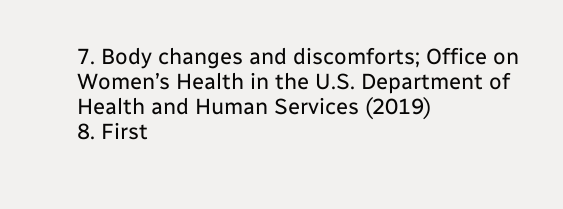7. Body changes and discomforts; Office on Women’s Health in the U.S. Department of Health and Human Services (2019)
8. First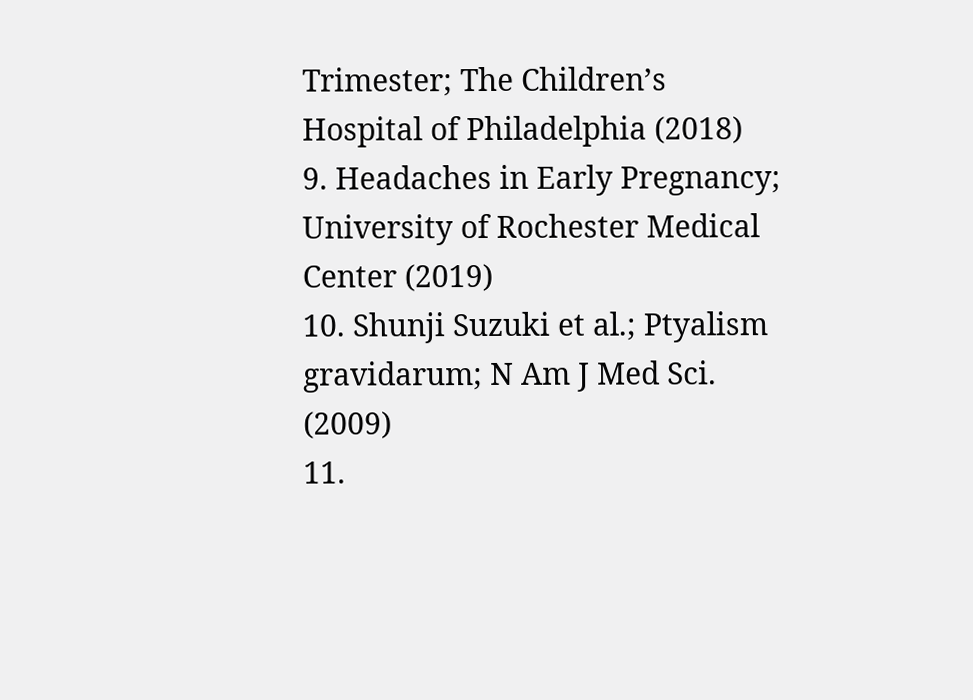Trimester; The Children’s Hospital of Philadelphia (2018)
9. Headaches in Early Pregnancy; University of Rochester Medical Center (2019)
10. Shunji Suzuki et al.; Ptyalism gravidarum; N Am J Med Sci. (2009)
11.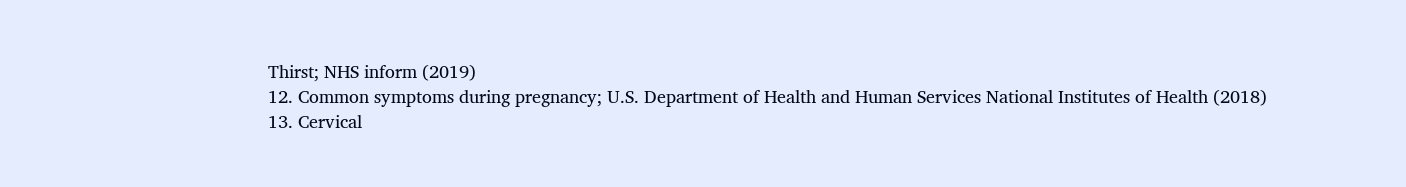Thirst; NHS inform (2019)
12. Common symptoms during pregnancy; U.S. Department of Health and Human Services National Institutes of Health (2018)
13. Cervical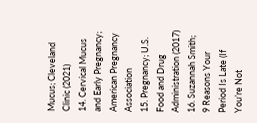Mucus; Cleveland Clinic (2021)
14. Cervical Mucus and Early Pregnancy; American Pregnancy Association
15. Pregnancy; U.S. Food and Drug Administration (2017)
16. Suzannah Smith; 9 Reasons Your Period Is Late (If You’re Not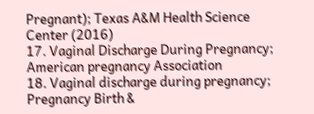Pregnant); Texas A&M Health Science Center (2016)
17. Vaginal Discharge During Pregnancy; American pregnancy Association
18. Vaginal discharge during pregnancy; Pregnancy Birth &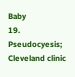Baby
19. Pseudocyesis; Cleveland clinic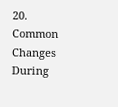20. Common Changes During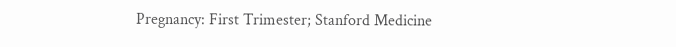Pregnancy: First Trimester; Stanford Medicine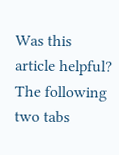Was this article helpful?
The following two tabs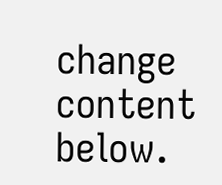change content below.